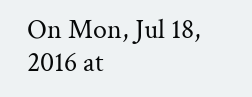On Mon, Jul 18, 2016 at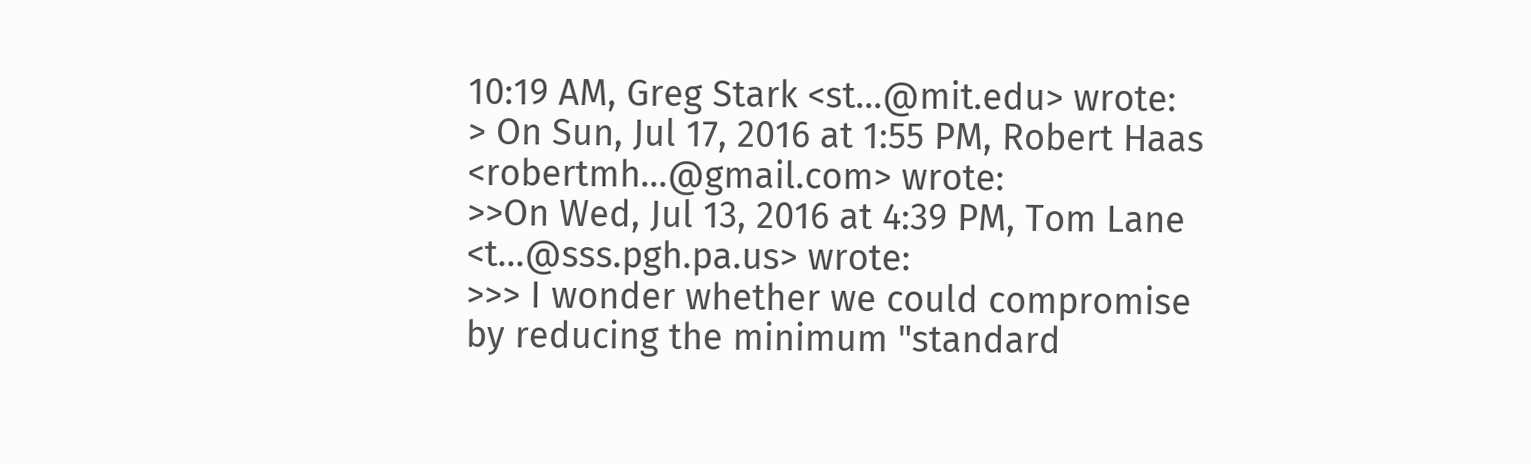10:19 AM, Greg Stark <st...@mit.edu> wrote:
> On Sun, Jul 17, 2016 at 1:55 PM, Robert Haas <robertmh...@gmail.com> wrote:
>>On Wed, Jul 13, 2016 at 4:39 PM, Tom Lane <t...@sss.pgh.pa.us> wrote:
>>> I wonder whether we could compromise by reducing the minimum "standard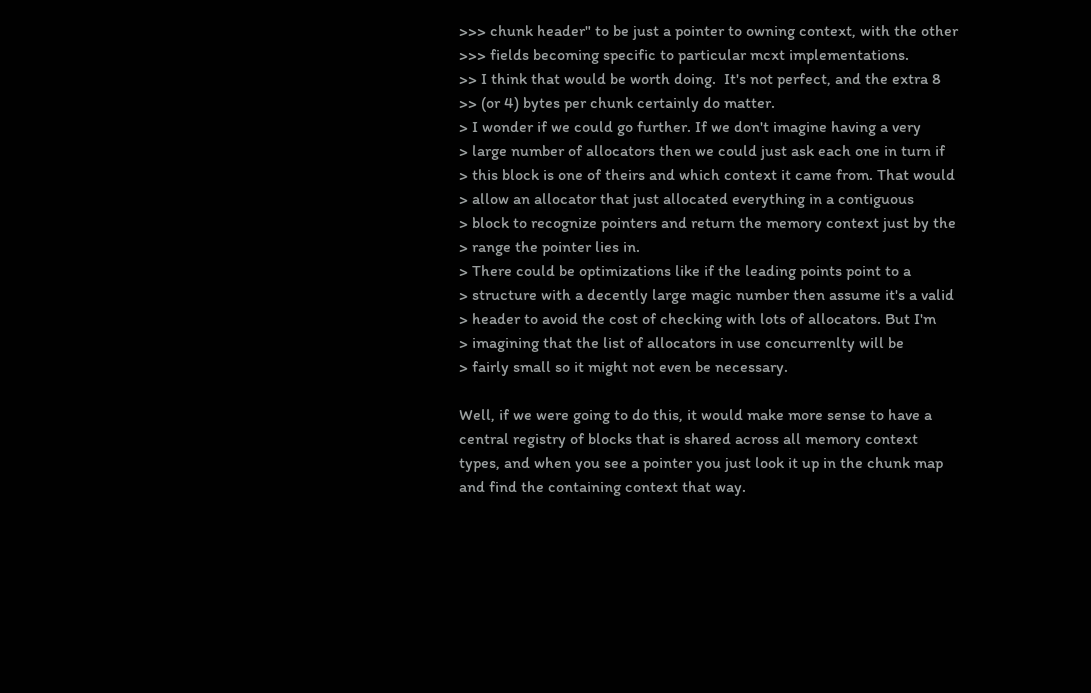>>> chunk header" to be just a pointer to owning context, with the other
>>> fields becoming specific to particular mcxt implementations.
>> I think that would be worth doing.  It's not perfect, and the extra 8
>> (or 4) bytes per chunk certainly do matter.
> I wonder if we could go further. If we don't imagine having a very
> large number of allocators then we could just ask each one in turn if
> this block is one of theirs and which context it came from. That would
> allow an allocator that just allocated everything in a contiguous
> block to recognize pointers and return the memory context just by the
> range the pointer lies in.
> There could be optimizations like if the leading points point to a
> structure with a decently large magic number then assume it's a valid
> header to avoid the cost of checking with lots of allocators. But I'm
> imagining that the list of allocators in use concurrenlty will be
> fairly small so it might not even be necessary.

Well, if we were going to do this, it would make more sense to have a
central registry of blocks that is shared across all memory context
types, and when you see a pointer you just look it up in the chunk map
and find the containing context that way.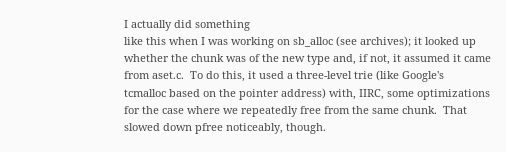I actually did something
like this when I was working on sb_alloc (see archives); it looked up
whether the chunk was of the new type and, if not, it assumed it came
from aset.c.  To do this, it used a three-level trie (like Google's
tcmalloc based on the pointer address) with, IIRC, some optimizations
for the case where we repeatedly free from the same chunk.  That
slowed down pfree noticeably, though.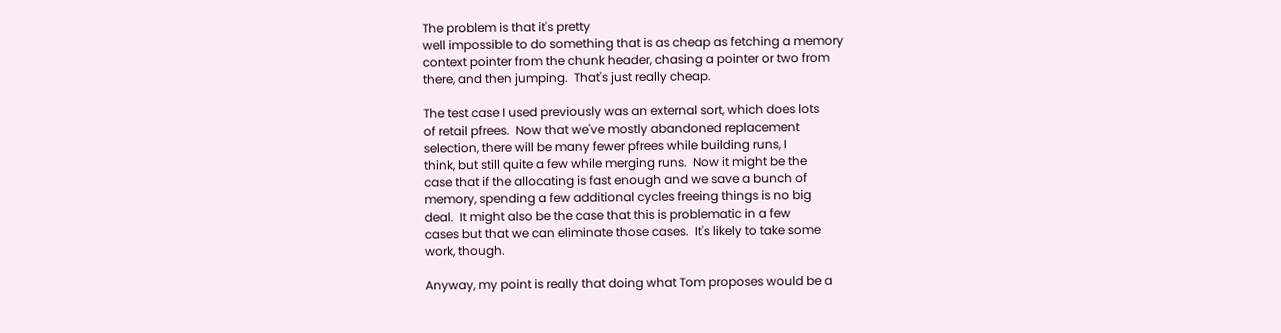The problem is that it's pretty
well impossible to do something that is as cheap as fetching a memory
context pointer from the chunk header, chasing a pointer or two from
there, and then jumping.  That's just really cheap.

The test case I used previously was an external sort, which does lots
of retail pfrees.  Now that we've mostly abandoned replacement
selection, there will be many fewer pfrees while building runs, I
think, but still quite a few while merging runs.  Now it might be the
case that if the allocating is fast enough and we save a bunch of
memory, spending a few additional cycles freeing things is no big
deal.  It might also be the case that this is problematic in a few
cases but that we can eliminate those cases.  It's likely to take some
work, though.

Anyway, my point is really that doing what Tom proposes would be a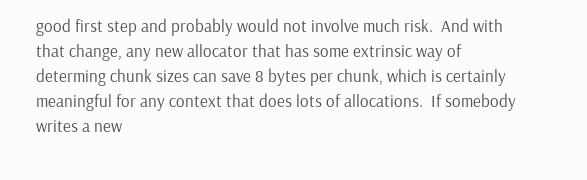good first step and probably would not involve much risk.  And with
that change, any new allocator that has some extrinsic way of
determing chunk sizes can save 8 bytes per chunk, which is certainly
meaningful for any context that does lots of allocations.  If somebody
writes a new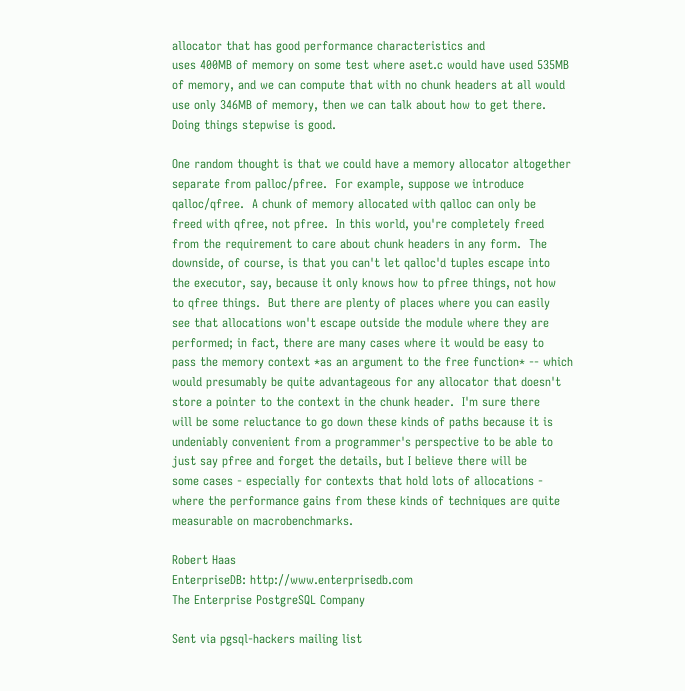allocator that has good performance characteristics and
uses 400MB of memory on some test where aset.c would have used 535MB
of memory, and we can compute that with no chunk headers at all would
use only 346MB of memory, then we can talk about how to get there.
Doing things stepwise is good.

One random thought is that we could have a memory allocator altogether
separate from palloc/pfree.  For example, suppose we introduce
qalloc/qfree.  A chunk of memory allocated with qalloc can only be
freed with qfree, not pfree.  In this world, you're completely freed
from the requirement to care about chunk headers in any form.  The
downside, of course, is that you can't let qalloc'd tuples escape into
the executor, say, because it only knows how to pfree things, not how
to qfree things.  But there are plenty of places where you can easily
see that allocations won't escape outside the module where they are
performed; in fact, there are many cases where it would be easy to
pass the memory context *as an argument to the free function* -- which
would presumably be quite advantageous for any allocator that doesn't
store a pointer to the context in the chunk header.  I'm sure there
will be some reluctance to go down these kinds of paths because it is
undeniably convenient from a programmer's perspective to be able to
just say pfree and forget the details, but I believe there will be
some cases - especially for contexts that hold lots of allocations -
where the performance gains from these kinds of techniques are quite
measurable on macrobenchmarks.

Robert Haas
EnterpriseDB: http://www.enterprisedb.com
The Enterprise PostgreSQL Company

Sent via pgsql-hackers mailing list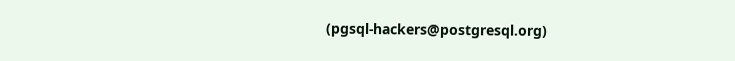(pgsql-hackers@postgresql.org)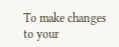To make changes to your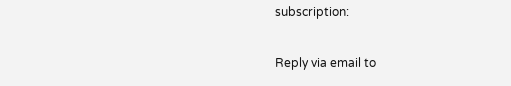subscription:

Reply via email to